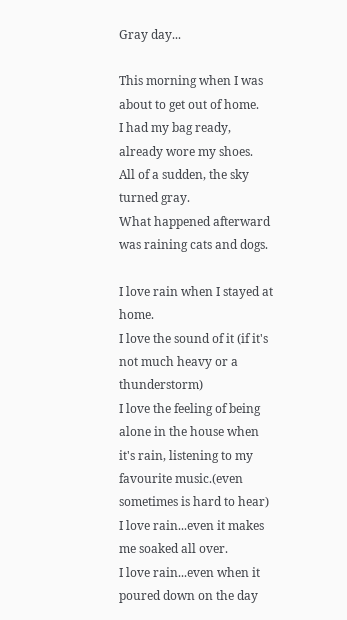Gray day...

This morning when I was about to get out of home.
I had my bag ready, already wore my shoes.
All of a sudden, the sky turned gray.
What happened afterward was raining cats and dogs.

I love rain when I stayed at home.
I love the sound of it (if it's not much heavy or a thunderstorm)
I love the feeling of being alone in the house when it's rain, listening to my favourite music.(even sometimes is hard to hear)
I love rain...even it makes me soaked all over.
I love rain...even when it poured down on the day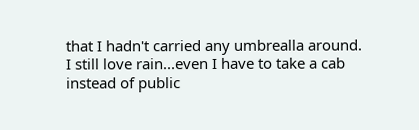that I hadn't carried any umbrealla around.
I still love rain...even I have to take a cab instead of public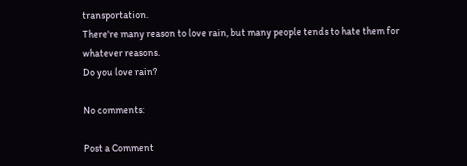transportation.
There're many reason to love rain, but many people tends to hate them for whatever reasons.
Do you love rain?

No comments:

Post a Comment